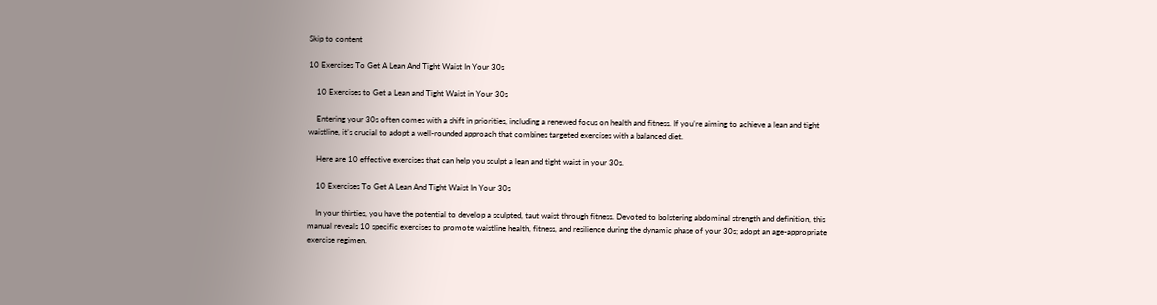Skip to content

10 Exercises To Get A Lean And Tight Waist In Your 30s

    10 Exercises to Get a Lean and Tight Waist in Your 30s

    Entering your 30s often comes with a shift in priorities, including a renewed focus on health and fitness. If you’re aiming to achieve a lean and tight waistline, it’s crucial to adopt a well-rounded approach that combines targeted exercises with a balanced diet.

    Here are 10 effective exercises that can help you sculpt a lean and tight waist in your 30s.

    10 Exercises To Get A Lean And Tight Waist In Your 30s

    In your thirties, you have the potential to develop a sculpted, taut waist through fitness. Devoted to bolstering abdominal strength and definition, this manual reveals 10 specific exercises to promote waistline health, fitness, and resilience during the dynamic phase of your 30s; adopt an age-appropriate exercise regimen.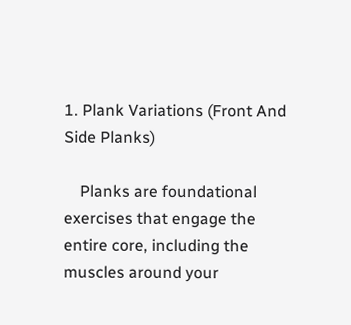1. Plank Variations (Front And Side Planks)

    Planks are foundational exercises that engage the entire core, including the muscles around your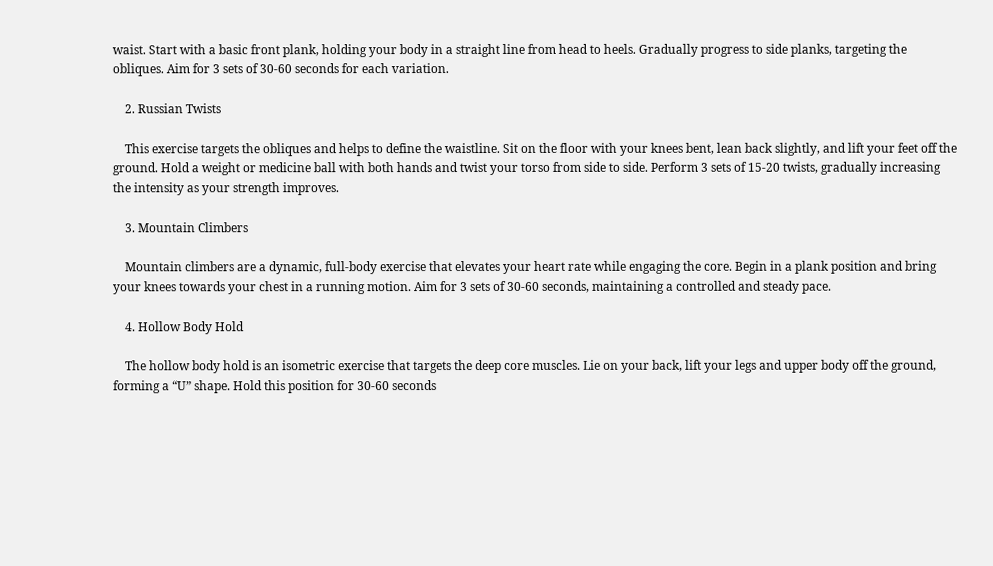waist. Start with a basic front plank, holding your body in a straight line from head to heels. Gradually progress to side planks, targeting the obliques. Aim for 3 sets of 30-60 seconds for each variation.

    2. Russian Twists

    This exercise targets the obliques and helps to define the waistline. Sit on the floor with your knees bent, lean back slightly, and lift your feet off the ground. Hold a weight or medicine ball with both hands and twist your torso from side to side. Perform 3 sets of 15-20 twists, gradually increasing the intensity as your strength improves.

    3. Mountain Climbers

    Mountain climbers are a dynamic, full-body exercise that elevates your heart rate while engaging the core. Begin in a plank position and bring your knees towards your chest in a running motion. Aim for 3 sets of 30-60 seconds, maintaining a controlled and steady pace.

    4. Hollow Body Hold

    The hollow body hold is an isometric exercise that targets the deep core muscles. Lie on your back, lift your legs and upper body off the ground, forming a “U” shape. Hold this position for 30-60 seconds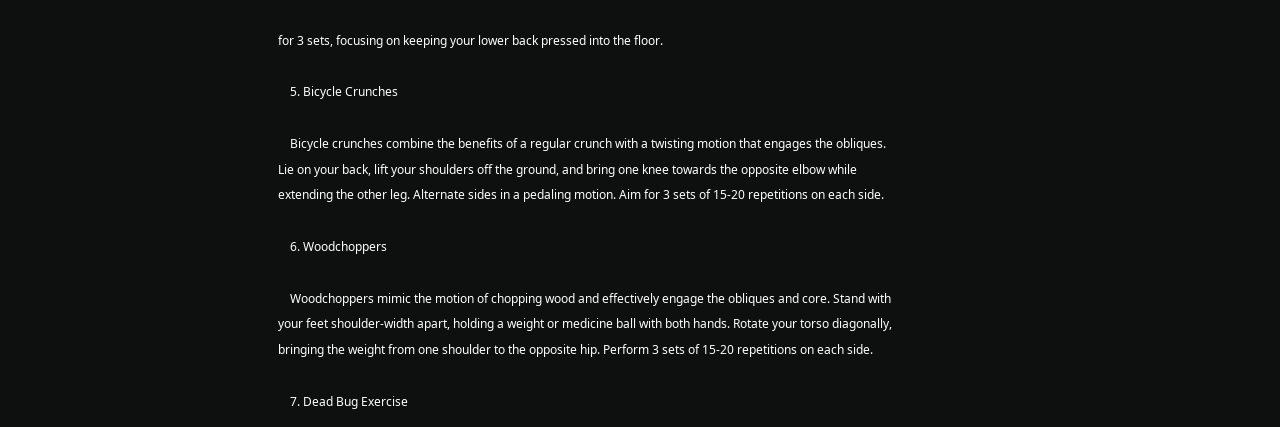for 3 sets, focusing on keeping your lower back pressed into the floor.

    5. Bicycle Crunches

    Bicycle crunches combine the benefits of a regular crunch with a twisting motion that engages the obliques. Lie on your back, lift your shoulders off the ground, and bring one knee towards the opposite elbow while extending the other leg. Alternate sides in a pedaling motion. Aim for 3 sets of 15-20 repetitions on each side.

    6. Woodchoppers

    Woodchoppers mimic the motion of chopping wood and effectively engage the obliques and core. Stand with your feet shoulder-width apart, holding a weight or medicine ball with both hands. Rotate your torso diagonally, bringing the weight from one shoulder to the opposite hip. Perform 3 sets of 15-20 repetitions on each side.

    7. Dead Bug Exercise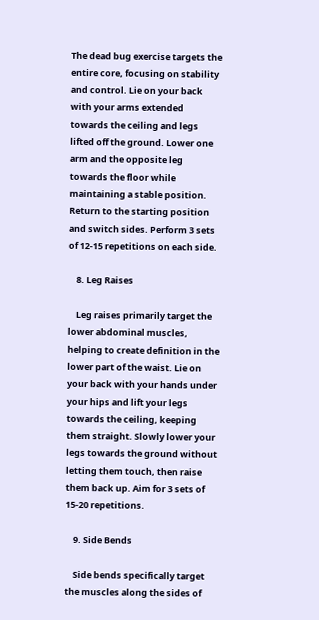The dead bug exercise targets the entire core, focusing on stability and control. Lie on your back with your arms extended towards the ceiling and legs lifted off the ground. Lower one arm and the opposite leg towards the floor while maintaining a stable position. Return to the starting position and switch sides. Perform 3 sets of 12-15 repetitions on each side.

    8. Leg Raises

    Leg raises primarily target the lower abdominal muscles, helping to create definition in the lower part of the waist. Lie on your back with your hands under your hips and lift your legs towards the ceiling, keeping them straight. Slowly lower your legs towards the ground without letting them touch, then raise them back up. Aim for 3 sets of 15-20 repetitions.

    9. Side Bends

    Side bends specifically target the muscles along the sides of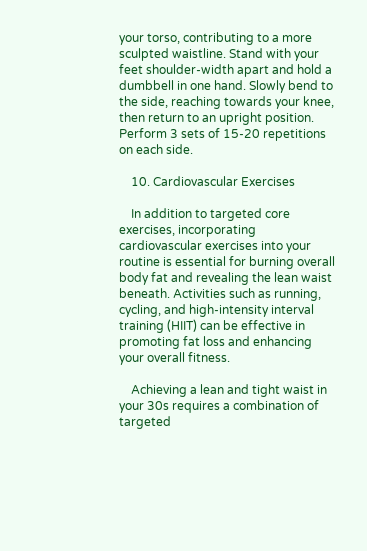your torso, contributing to a more sculpted waistline. Stand with your feet shoulder-width apart and hold a dumbbell in one hand. Slowly bend to the side, reaching towards your knee, then return to an upright position. Perform 3 sets of 15-20 repetitions on each side.

    10. Cardiovascular Exercises

    In addition to targeted core exercises, incorporating cardiovascular exercises into your routine is essential for burning overall body fat and revealing the lean waist beneath. Activities such as running, cycling, and high-intensity interval training (HIIT) can be effective in promoting fat loss and enhancing your overall fitness.

    Achieving a lean and tight waist in your 30s requires a combination of targeted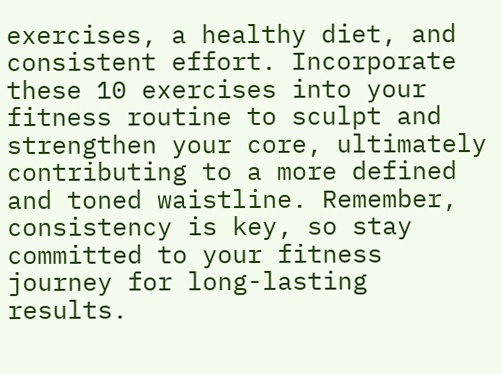exercises, a healthy diet, and consistent effort. Incorporate these 10 exercises into your fitness routine to sculpt and strengthen your core, ultimately contributing to a more defined and toned waistline. Remember, consistency is key, so stay committed to your fitness journey for long-lasting results.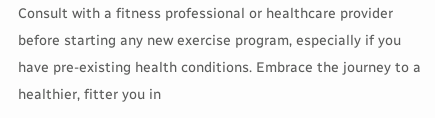Consult with a fitness professional or healthcare provider before starting any new exercise program, especially if you have pre-existing health conditions. Embrace the journey to a healthier, fitter you in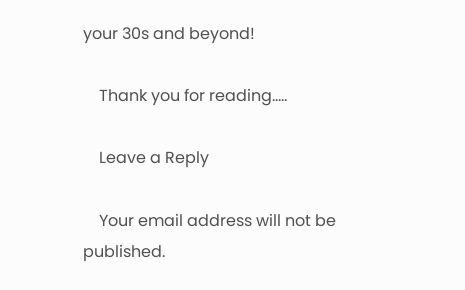your 30s and beyond!

    Thank you for reading…..

    Leave a Reply

    Your email address will not be published.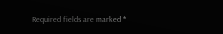Required fields are marked *